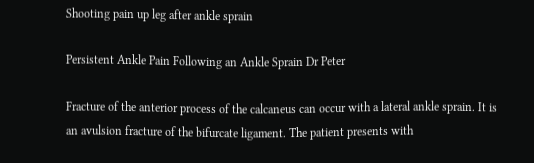Shooting pain up leg after ankle sprain

Persistent Ankle Pain Following an Ankle Sprain Dr Peter

Fracture of the anterior process of the calcaneus can occur with a lateral ankle sprain. It is an avulsion fracture of the bifurcate ligament. The patient presents with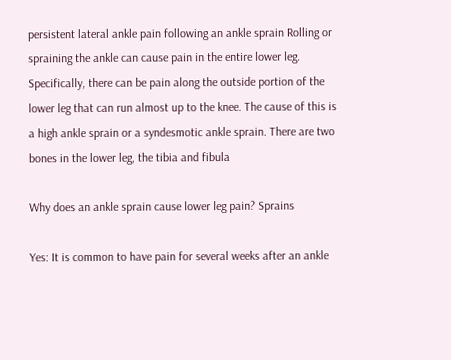persistent lateral ankle pain following an ankle sprain Rolling or spraining the ankle can cause pain in the entire lower leg. Specifically, there can be pain along the outside portion of the lower leg that can run almost up to the knee. The cause of this is a high ankle sprain or a syndesmotic ankle sprain. There are two bones in the lower leg, the tibia and fibula

Why does an ankle sprain cause lower leg pain? Sprains

Yes: It is common to have pain for several weeks after an ankle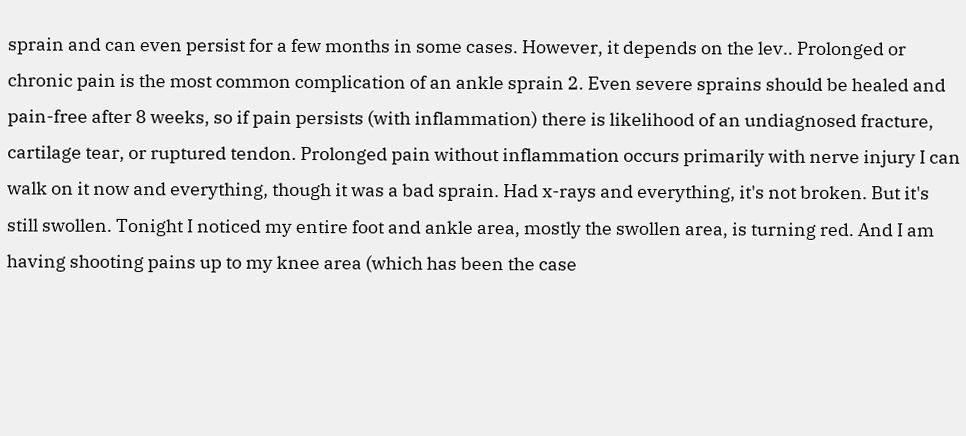sprain and can even persist for a few months in some cases. However, it depends on the lev.. Prolonged or chronic pain is the most common complication of an ankle sprain 2. Even severe sprains should be healed and pain-free after 8 weeks, so if pain persists (with inflammation) there is likelihood of an undiagnosed fracture, cartilage tear, or ruptured tendon. Prolonged pain without inflammation occurs primarily with nerve injury I can walk on it now and everything, though it was a bad sprain. Had x-rays and everything, it's not broken. But it's still swollen. Tonight I noticed my entire foot and ankle area, mostly the swollen area, is turning red. And I am having shooting pains up to my knee area (which has been the case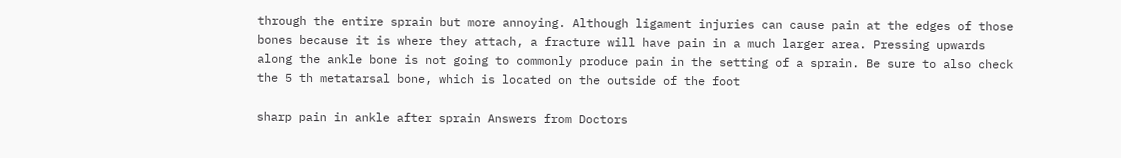through the entire sprain but more annoying. Although ligament injuries can cause pain at the edges of those bones because it is where they attach, a fracture will have pain in a much larger area. Pressing upwards along the ankle bone is not going to commonly produce pain in the setting of a sprain. Be sure to also check the 5 th metatarsal bone, which is located on the outside of the foot

sharp pain in ankle after sprain Answers from Doctors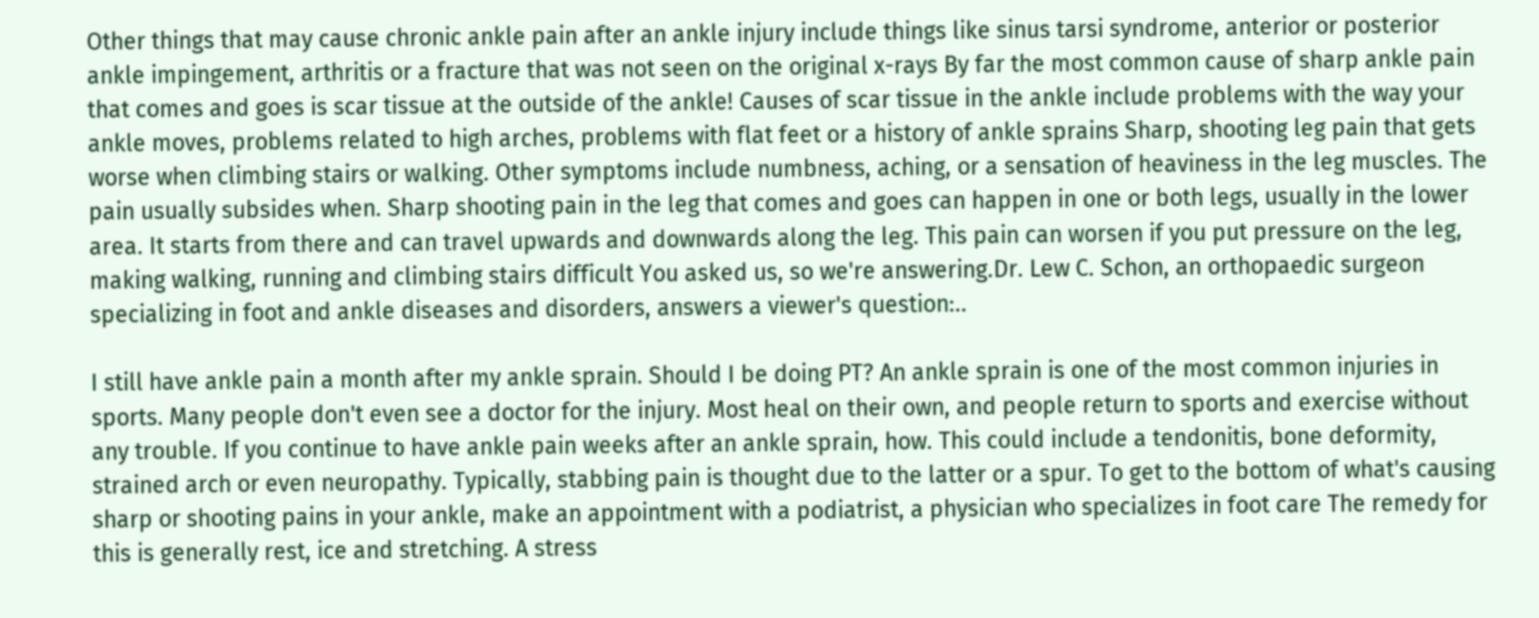Other things that may cause chronic ankle pain after an ankle injury include things like sinus tarsi syndrome, anterior or posterior ankle impingement, arthritis or a fracture that was not seen on the original x-rays By far the most common cause of sharp ankle pain that comes and goes is scar tissue at the outside of the ankle! Causes of scar tissue in the ankle include problems with the way your ankle moves, problems related to high arches, problems with flat feet or a history of ankle sprains Sharp, shooting leg pain that gets worse when climbing stairs or walking. Other symptoms include numbness, aching, or a sensation of heaviness in the leg muscles. The pain usually subsides when. Sharp shooting pain in the leg that comes and goes can happen in one or both legs, usually in the lower area. It starts from there and can travel upwards and downwards along the leg. This pain can worsen if you put pressure on the leg, making walking, running and climbing stairs difficult You asked us, so we're answering.Dr. Lew C. Schon, an orthopaedic surgeon specializing in foot and ankle diseases and disorders, answers a viewer's question:..

I still have ankle pain a month after my ankle sprain. Should I be doing PT? An ankle sprain is one of the most common injuries in sports. Many people don't even see a doctor for the injury. Most heal on their own, and people return to sports and exercise without any trouble. If you continue to have ankle pain weeks after an ankle sprain, how. This could include a tendonitis, bone deformity, strained arch or even neuropathy. Typically, stabbing pain is thought due to the latter or a spur. To get to the bottom of what's causing sharp or shooting pains in your ankle, make an appointment with a podiatrist, a physician who specializes in foot care The remedy for this is generally rest, ice and stretching. A stress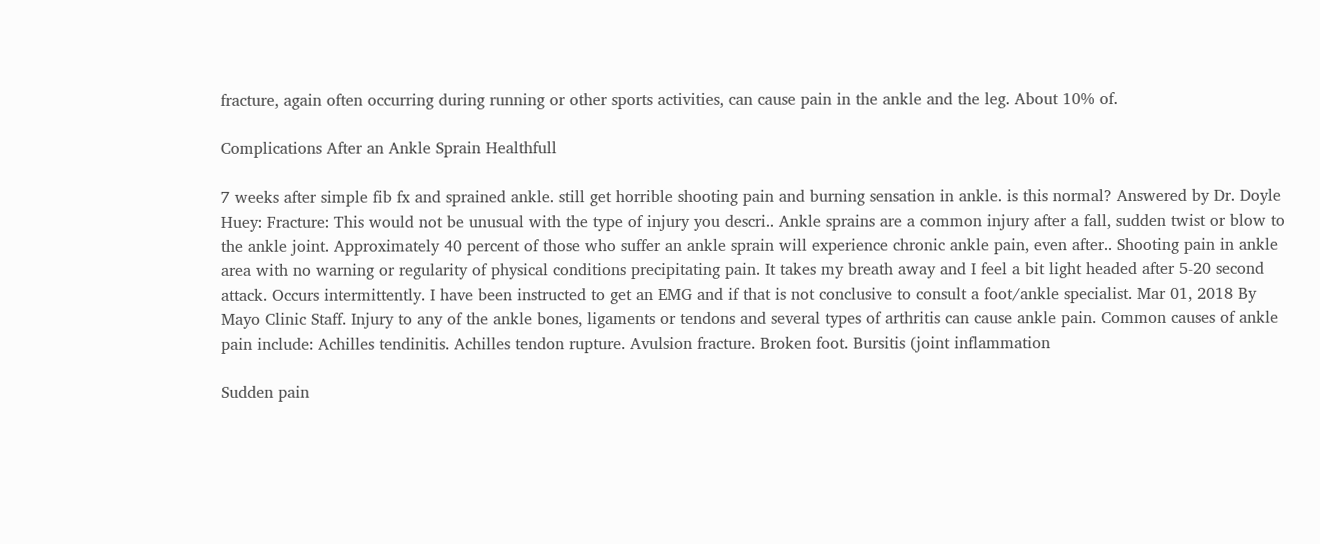fracture, again often occurring during running or other sports activities, can cause pain in the ankle and the leg. About 10% of.

Complications After an Ankle Sprain Healthfull

7 weeks after simple fib fx and sprained ankle. still get horrible shooting pain and burning sensation in ankle. is this normal? Answered by Dr. Doyle Huey: Fracture: This would not be unusual with the type of injury you descri.. Ankle sprains are a common injury after a fall, sudden twist or blow to the ankle joint. Approximately 40 percent of those who suffer an ankle sprain will experience chronic ankle pain, even after.. Shooting pain in ankle area with no warning or regularity of physical conditions precipitating pain. It takes my breath away and I feel a bit light headed after 5-20 second attack. Occurs intermittently. I have been instructed to get an EMG and if that is not conclusive to consult a foot/ankle specialist. Mar 01, 2018 By Mayo Clinic Staff. Injury to any of the ankle bones, ligaments or tendons and several types of arthritis can cause ankle pain. Common causes of ankle pain include: Achilles tendinitis. Achilles tendon rupture. Avulsion fracture. Broken foot. Bursitis (joint inflammation

Sudden pain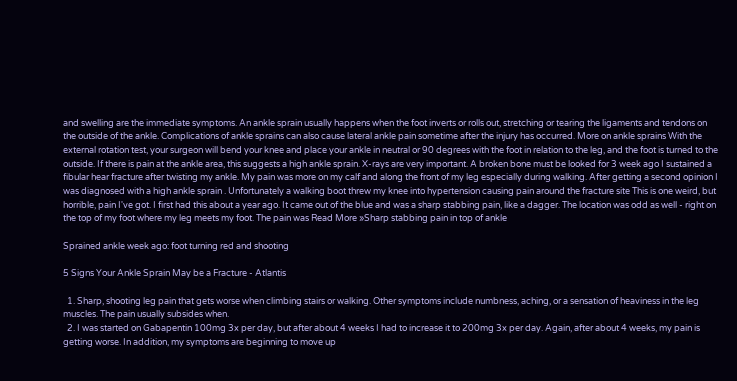and swelling are the immediate symptoms. An ankle sprain usually happens when the foot inverts or rolls out, stretching or tearing the ligaments and tendons on the outside of the ankle. Complications of ankle sprains can also cause lateral ankle pain sometime after the injury has occurred. More on ankle sprains With the external rotation test, your surgeon will bend your knee and place your ankle in neutral or 90 degrees with the foot in relation to the leg, and the foot is turned to the outside. If there is pain at the ankle area, this suggests a high ankle sprain. X-rays are very important. A broken bone must be looked for 3 week ago I sustained a fibular hear fracture after twisting my ankle. My pain was more on my calf and along the front of my leg especially during walking. After getting a second opinion I was diagnosed with a high ankle sprain . Unfortunately a walking boot threw my knee into hypertension causing pain around the fracture site This is one weird, but horrible, pain I've got. I first had this about a year ago. It came out of the blue and was a sharp stabbing pain, like a dagger. The location was odd as well - right on the top of my foot where my leg meets my foot. The pain was Read More »Sharp stabbing pain in top of ankle

Sprained ankle week ago: foot turning red and shooting

5 Signs Your Ankle Sprain May be a Fracture - Atlantis

  1. Sharp, shooting leg pain that gets worse when climbing stairs or walking. Other symptoms include numbness, aching, or a sensation of heaviness in the leg muscles. The pain usually subsides when.
  2. I was started on Gabapentin 100mg 3x per day, but after about 4 weeks I had to increase it to 200mg 3x per day. Again, after about 4 weeks, my pain is getting worse. In addition, my symptoms are beginning to move up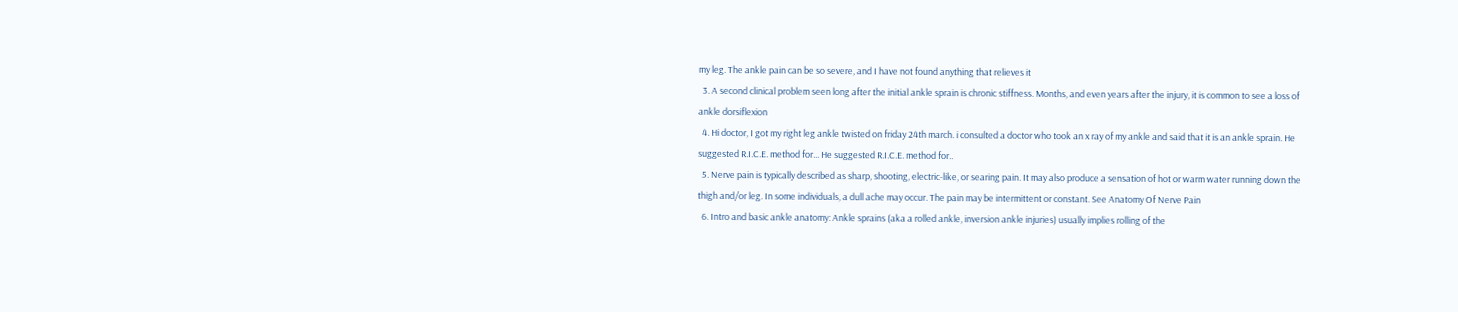my leg. The ankle pain can be so severe, and I have not found anything that relieves it
  3. A second clinical problem seen long after the initial ankle sprain is chronic stiffness. Months, and even years after the injury, it is common to see a loss of ankle dorsiflexion
  4. Hi doctor, I got my right leg ankle twisted on friday 24th march. i consulted a doctor who took an x ray of my ankle and said that it is an ankle sprain. He suggested R.I.C.E. method for... He suggested R.I.C.E. method for..
  5. Nerve pain is typically described as sharp, shooting, electric-like, or searing pain. It may also produce a sensation of hot or warm water running down the thigh and/or leg. In some individuals, a dull ache may occur. The pain may be intermittent or constant. See Anatomy Of Nerve Pain
  6. Intro and basic ankle anatomy: Ankle sprains (aka a rolled ankle, inversion ankle injuries) usually implies rolling of the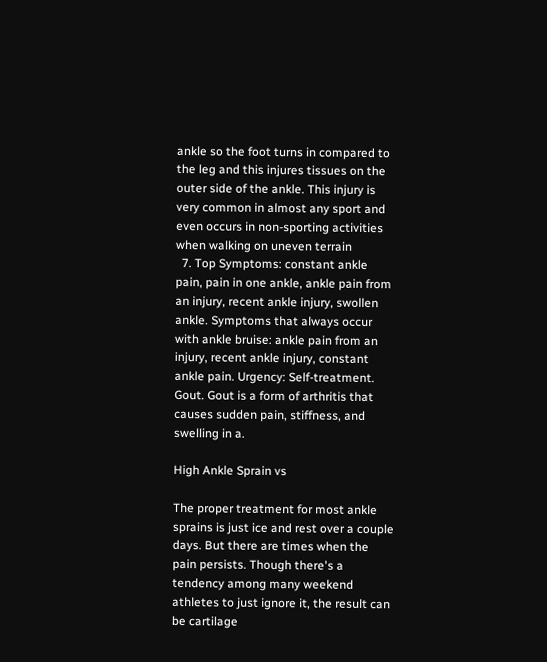ankle so the foot turns in compared to the leg and this injures tissues on the outer side of the ankle. This injury is very common in almost any sport and even occurs in non-sporting activities when walking on uneven terrain
  7. Top Symptoms: constant ankle pain, pain in one ankle, ankle pain from an injury, recent ankle injury, swollen ankle. Symptoms that always occur with ankle bruise: ankle pain from an injury, recent ankle injury, constant ankle pain. Urgency: Self-treatment. Gout. Gout is a form of arthritis that causes sudden pain, stiffness, and swelling in a.

High Ankle Sprain vs

The proper treatment for most ankle sprains is just ice and rest over a couple days. But there are times when the pain persists. Though there's a tendency among many weekend athletes to just ignore it, the result can be cartilage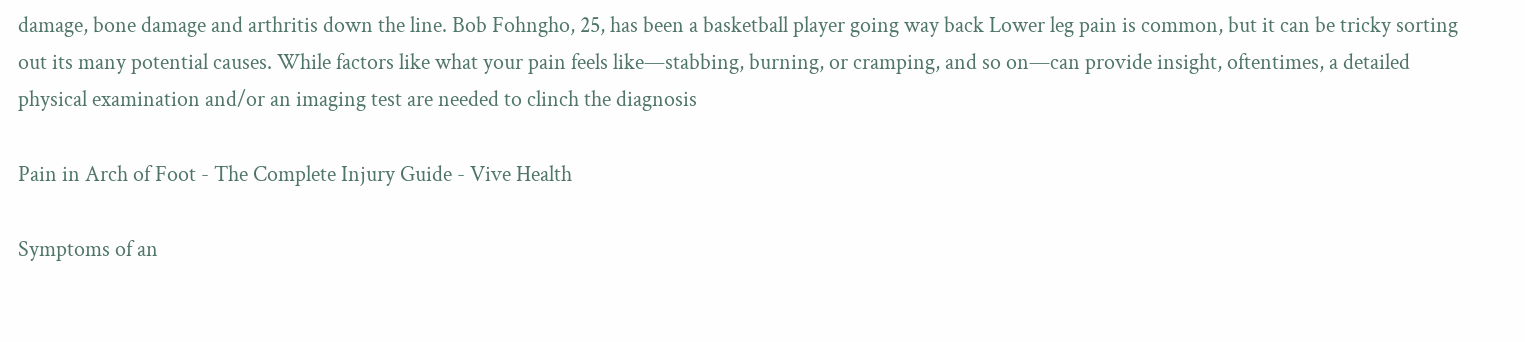damage, bone damage and arthritis down the line. Bob Fohngho, 25, has been a basketball player going way back Lower leg pain is common, but it can be tricky sorting out its many potential causes. While factors like what your pain feels like—stabbing, burning, or cramping, and so on—can provide insight, oftentimes, a detailed physical examination and/or an imaging test are needed to clinch the diagnosis

Pain in Arch of Foot - The Complete Injury Guide - Vive Health

Symptoms of an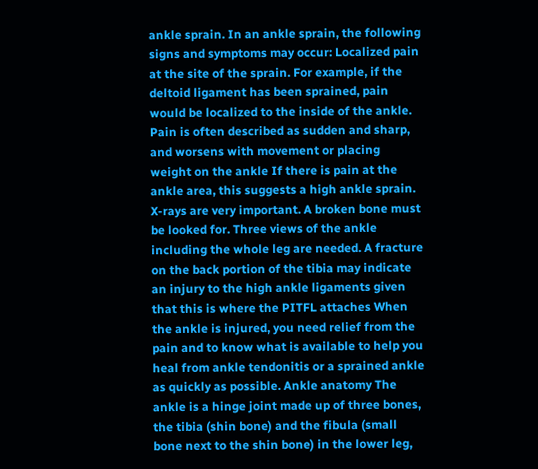ankle sprain. In an ankle sprain, the following signs and symptoms may occur: Localized pain at the site of the sprain. For example, if the deltoid ligament has been sprained, pain would be localized to the inside of the ankle. Pain is often described as sudden and sharp, and worsens with movement or placing weight on the ankle If there is pain at the ankle area, this suggests a high ankle sprain. X-rays are very important. A broken bone must be looked for. Three views of the ankle including the whole leg are needed. A fracture on the back portion of the tibia may indicate an injury to the high ankle ligaments given that this is where the PITFL attaches When the ankle is injured, you need relief from the pain and to know what is available to help you heal from ankle tendonitis or a sprained ankle as quickly as possible. Ankle anatomy The ankle is a hinge joint made up of three bones, the tibia (shin bone) and the fibula (small bone next to the shin bone) in the lower leg,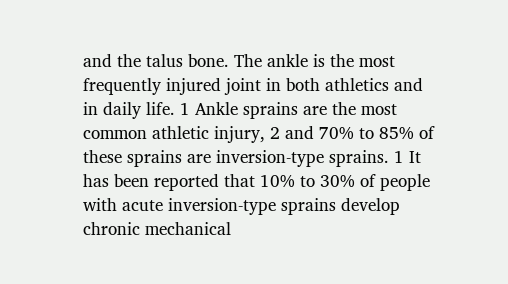and the talus bone. The ankle is the most frequently injured joint in both athletics and in daily life. 1 Ankle sprains are the most common athletic injury, 2 and 70% to 85% of these sprains are inversion-type sprains. 1 It has been reported that 10% to 30% of people with acute inversion-type sprains develop chronic mechanical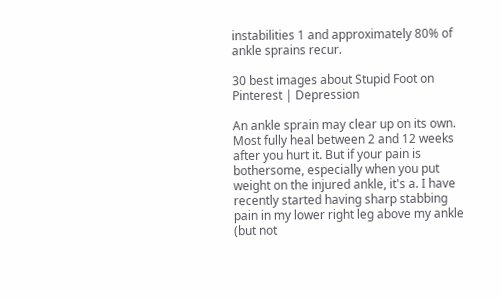instabilities 1 and approximately 80% of ankle sprains recur.

30 best images about Stupid Foot on Pinterest | Depression

An ankle sprain may clear up on its own. Most fully heal between 2 and 12 weeks after you hurt it. But if your pain is bothersome, especially when you put weight on the injured ankle, it's a. I have recently started having sharp stabbing pain in my lower right leg above my ankle (but not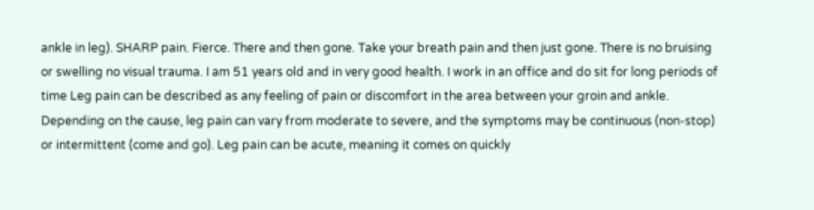ankle in leg). SHARP pain. Fierce. There and then gone. Take your breath pain and then just gone. There is no bruising or swelling no visual trauma. I am 51 years old and in very good health. I work in an office and do sit for long periods of time Leg pain can be described as any feeling of pain or discomfort in the area between your groin and ankle. Depending on the cause, leg pain can vary from moderate to severe, and the symptoms may be continuous (non-stop) or intermittent (come and go). Leg pain can be acute, meaning it comes on quickly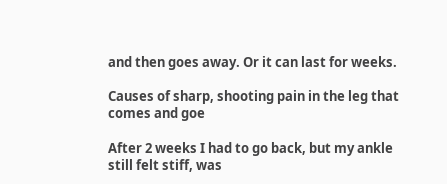and then goes away. Or it can last for weeks.

Causes of sharp, shooting pain in the leg that comes and goe

After 2 weeks I had to go back, but my ankle still felt stiff, was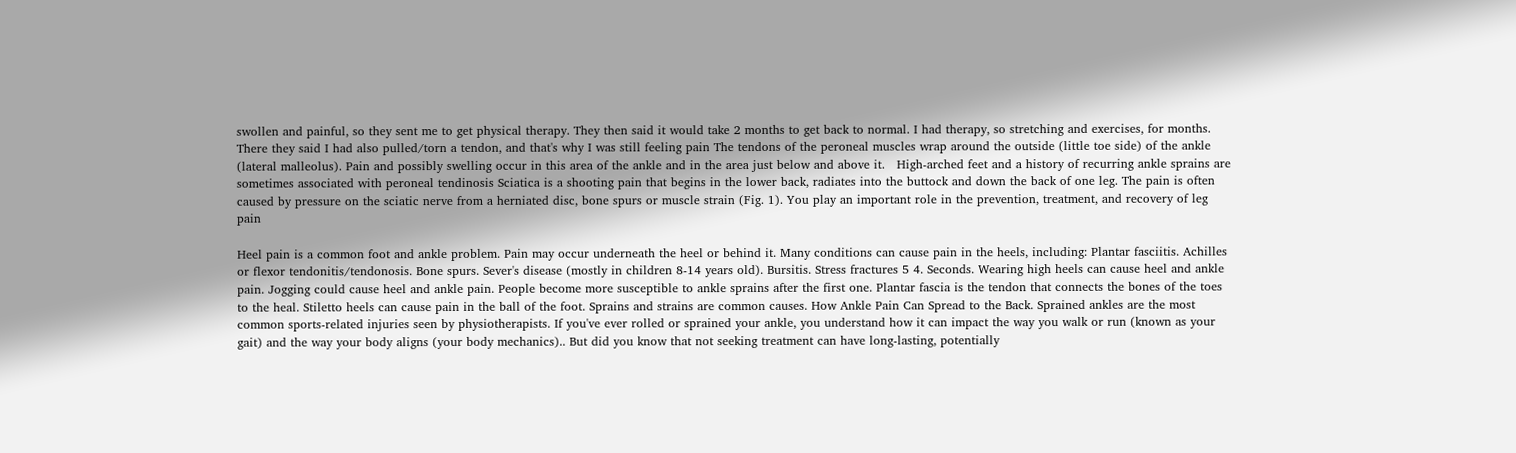swollen and painful, so they sent me to get physical therapy. They then said it would take 2 months to get back to normal. I had therapy, so stretching and exercises, for months. There they said I had also pulled/torn a tendon, and that's why I was still feeling pain The tendons of the peroneal muscles wrap around the outside (little toe side) of the ankle (lateral malleolus). Pain and possibly swelling occur in this area of the ankle and in the area just below and above it.   High-arched feet and a history of recurring ankle sprains are sometimes associated with peroneal tendinosis Sciatica is a shooting pain that begins in the lower back, radiates into the buttock and down the back of one leg. The pain is often caused by pressure on the sciatic nerve from a herniated disc, bone spurs or muscle strain (Fig. 1). You play an important role in the prevention, treatment, and recovery of leg pain

Heel pain is a common foot and ankle problem. Pain may occur underneath the heel or behind it. Many conditions can cause pain in the heels, including: Plantar fasciitis. Achilles or flexor tendonitis/tendonosis. Bone spurs. Sever's disease (mostly in children 8-14 years old). Bursitis. Stress fractures 5 4. Seconds. Wearing high heels can cause heel and ankle pain. Jogging could cause heel and ankle pain. People become more susceptible to ankle sprains after the first one. Plantar fascia is the tendon that connects the bones of the toes to the heal. Stiletto heels can cause pain in the ball of the foot. Sprains and strains are common causes. How Ankle Pain Can Spread to the Back. Sprained ankles are the most common sports-related injuries seen by physiotherapists. If you've ever rolled or sprained your ankle, you understand how it can impact the way you walk or run (known as your gait) and the way your body aligns (your body mechanics).. But did you know that not seeking treatment can have long-lasting, potentially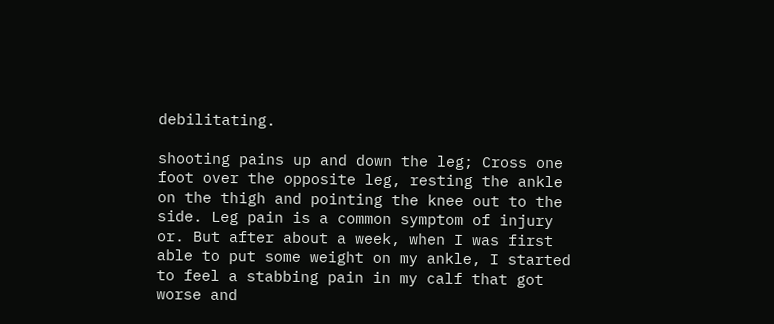debilitating.

shooting pains up and down the leg; Cross one foot over the opposite leg, resting the ankle on the thigh and pointing the knee out to the side. Leg pain is a common symptom of injury or. But after about a week, when I was first able to put some weight on my ankle, I started to feel a stabbing pain in my calf that got worse and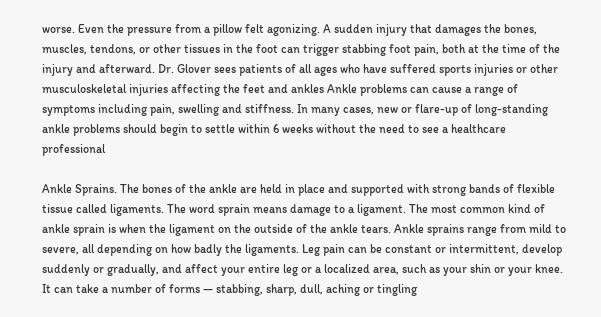worse. Even the pressure from a pillow felt agonizing. A sudden injury that damages the bones, muscles, tendons, or other tissues in the foot can trigger stabbing foot pain, both at the time of the injury and afterward. Dr. Glover sees patients of all ages who have suffered sports injuries or other musculoskeletal injuries affecting the feet and ankles Ankle problems can cause a range of symptoms including pain, swelling and stiffness. In many cases, new or flare-up of long-standing ankle problems should begin to settle within 6 weeks without the need to see a healthcare professional

Ankle Sprains. The bones of the ankle are held in place and supported with strong bands of flexible tissue called ligaments. The word sprain means damage to a ligament. The most common kind of ankle sprain is when the ligament on the outside of the ankle tears. Ankle sprains range from mild to severe, all depending on how badly the ligaments. Leg pain can be constant or intermittent, develop suddenly or gradually, and affect your entire leg or a localized area, such as your shin or your knee. It can take a number of forms — stabbing, sharp, dull, aching or tingling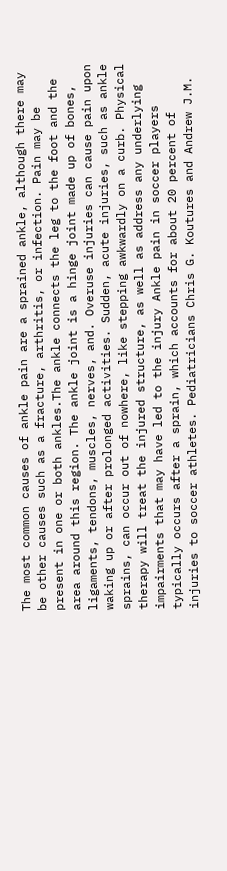The most common causes of ankle pain are a sprained ankle, although there may be other causes such as a fracture, arthritis, or infection. Pain may be present in one or both ankles.The ankle connects the leg to the foot and the area around this region. The ankle joint is a hinge joint made up of bones, ligaments, tendons, muscles, nerves, and. Overuse injuries can cause pain upon waking up or after prolonged activities. Sudden, acute injuries, such as ankle sprains, can occur out of nowhere, like stepping awkwardly on a curb. Physical therapy will treat the injured structure, as well as address any underlying impairments that may have led to the injury Ankle pain in soccer players typically occurs after a sprain, which accounts for about 20 percent of injuries to soccer athletes. Pediatricians Chris G. Koutures and Andrew J.M.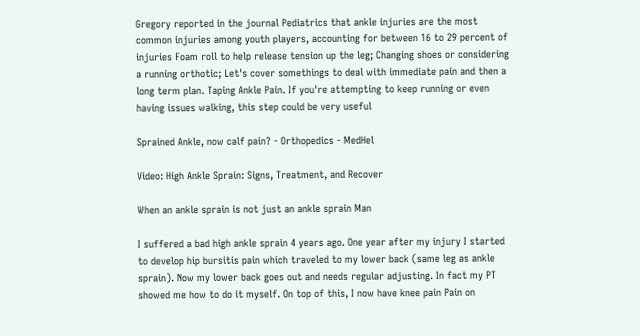Gregory reported in the journal Pediatrics that ankle injuries are the most common injuries among youth players, accounting for between 16 to 29 percent of injuries Foam roll to help release tension up the leg; Changing shoes or considering a running orthotic; Let's cover somethings to deal with immediate pain and then a long term plan. Taping Ankle Pain. If you're attempting to keep running or even having issues walking, this step could be very useful

Sprained Ankle, now calf pain? - Orthopedics - MedHel

Video: High Ankle Sprain: Signs, Treatment, and Recover

When an ankle sprain is not just an ankle sprain Man

I suffered a bad high ankle sprain 4 years ago. One year after my injury I started to develop hip bursitis pain which traveled to my lower back (same leg as ankle sprain). Now my lower back goes out and needs regular adjusting. In fact my PT showed me how to do it myself. On top of this, I now have knee pain Pain on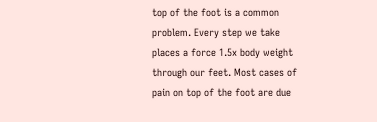top of the foot is a common problem. Every step we take places a force 1.5x body weight through our feet. Most cases of pain on top of the foot are due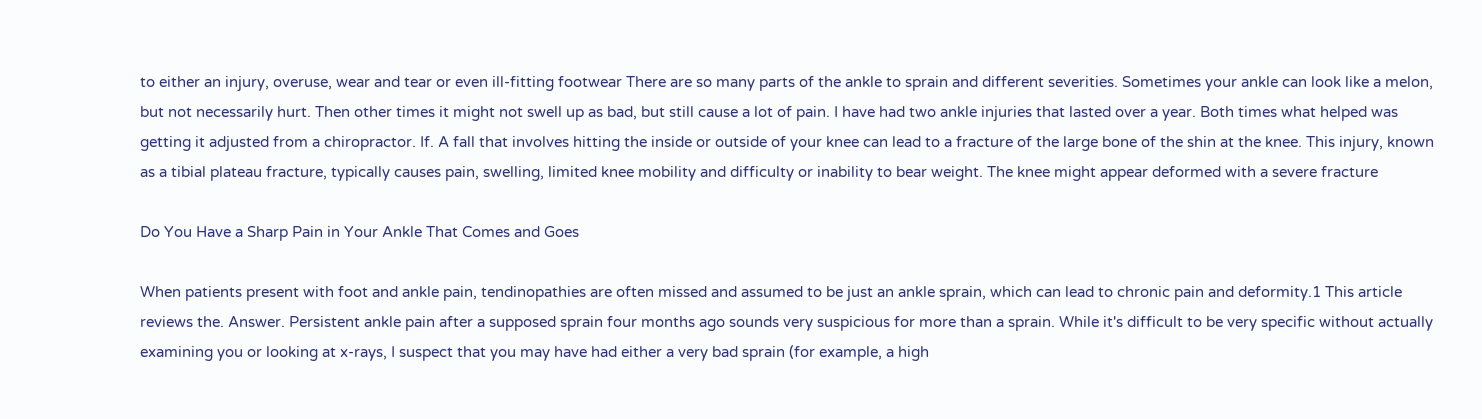to either an injury, overuse, wear and tear or even ill-fitting footwear There are so many parts of the ankle to sprain and different severities. Sometimes your ankle can look like a melon, but not necessarily hurt. Then other times it might not swell up as bad, but still cause a lot of pain. I have had two ankle injuries that lasted over a year. Both times what helped was getting it adjusted from a chiropractor. If. A fall that involves hitting the inside or outside of your knee can lead to a fracture of the large bone of the shin at the knee. This injury, known as a tibial plateau fracture, typically causes pain, swelling, limited knee mobility and difficulty or inability to bear weight. The knee might appear deformed with a severe fracture

Do You Have a Sharp Pain in Your Ankle That Comes and Goes

When patients present with foot and ankle pain, tendinopathies are often missed and assumed to be just an ankle sprain, which can lead to chronic pain and deformity.1 This article reviews the. Answer. Persistent ankle pain after a supposed sprain four months ago sounds very suspicious for more than a sprain. While it's difficult to be very specific without actually examining you or looking at x-rays, I suspect that you may have had either a very bad sprain (for example, a high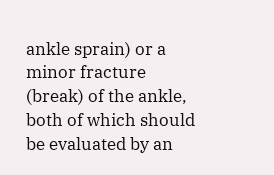ankle sprain) or a minor fracture (break) of the ankle, both of which should be evaluated by an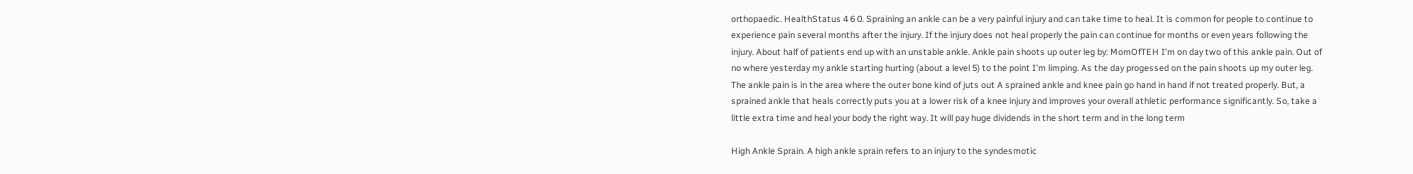orthopaedic. HealthStatus 4 6 0. Spraining an ankle can be a very painful injury and can take time to heal. It is common for people to continue to experience pain several months after the injury. If the injury does not heal properly the pain can continue for months or even years following the injury. About half of patients end up with an unstable ankle. Ankle pain shoots up outer leg by: MomOfTEH I'm on day two of this ankle pain. Out of no where yesterday my ankle starting hurting (about a level 5) to the point I'm limping. As the day progessed on the pain shoots up my outer leg. The ankle pain is in the area where the outer bone kind of juts out A sprained ankle and knee pain go hand in hand if not treated properly. But, a sprained ankle that heals correctly puts you at a lower risk of a knee injury and improves your overall athletic performance significantly. So, take a little extra time and heal your body the right way. It will pay huge dividends in the short term and in the long term

High Ankle Sprain. A high ankle sprain refers to an injury to the syndesmotic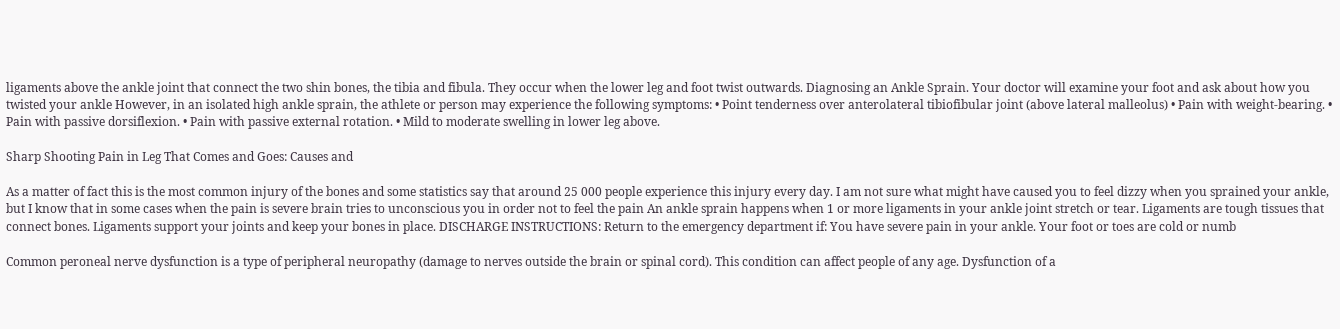ligaments above the ankle joint that connect the two shin bones, the tibia and fibula. They occur when the lower leg and foot twist outwards. Diagnosing an Ankle Sprain. Your doctor will examine your foot and ask about how you twisted your ankle However, in an isolated high ankle sprain, the athlete or person may experience the following symptoms: • Point tenderness over anterolateral tibiofibular joint (above lateral malleolus) • Pain with weight-bearing. • Pain with passive dorsiflexion. • Pain with passive external rotation. • Mild to moderate swelling in lower leg above.

Sharp Shooting Pain in Leg That Comes and Goes: Causes and

As a matter of fact this is the most common injury of the bones and some statistics say that around 25 000 people experience this injury every day. I am not sure what might have caused you to feel dizzy when you sprained your ankle, but I know that in some cases when the pain is severe brain tries to unconscious you in order not to feel the pain An ankle sprain happens when 1 or more ligaments in your ankle joint stretch or tear. Ligaments are tough tissues that connect bones. Ligaments support your joints and keep your bones in place. DISCHARGE INSTRUCTIONS: Return to the emergency department if: You have severe pain in your ankle. Your foot or toes are cold or numb

Common peroneal nerve dysfunction is a type of peripheral neuropathy (damage to nerves outside the brain or spinal cord). This condition can affect people of any age. Dysfunction of a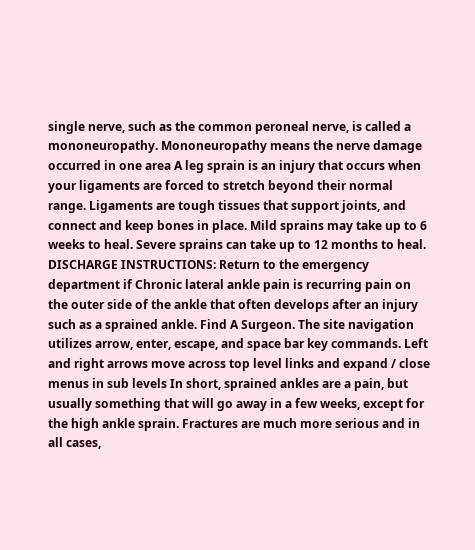single nerve, such as the common peroneal nerve, is called a mononeuropathy. Mononeuropathy means the nerve damage occurred in one area A leg sprain is an injury that occurs when your ligaments are forced to stretch beyond their normal range. Ligaments are tough tissues that support joints, and connect and keep bones in place. Mild sprains may take up to 6 weeks to heal. Severe sprains can take up to 12 months to heal. DISCHARGE INSTRUCTIONS: Return to the emergency department if Chronic lateral ankle pain is recurring pain on the outer side of the ankle that often develops after an injury such as a sprained ankle. Find A Surgeon. The site navigation utilizes arrow, enter, escape, and space bar key commands. Left and right arrows move across top level links and expand / close menus in sub levels In short, sprained ankles are a pain, but usually something that will go away in a few weeks, except for the high ankle sprain. Fractures are much more serious and in all cases,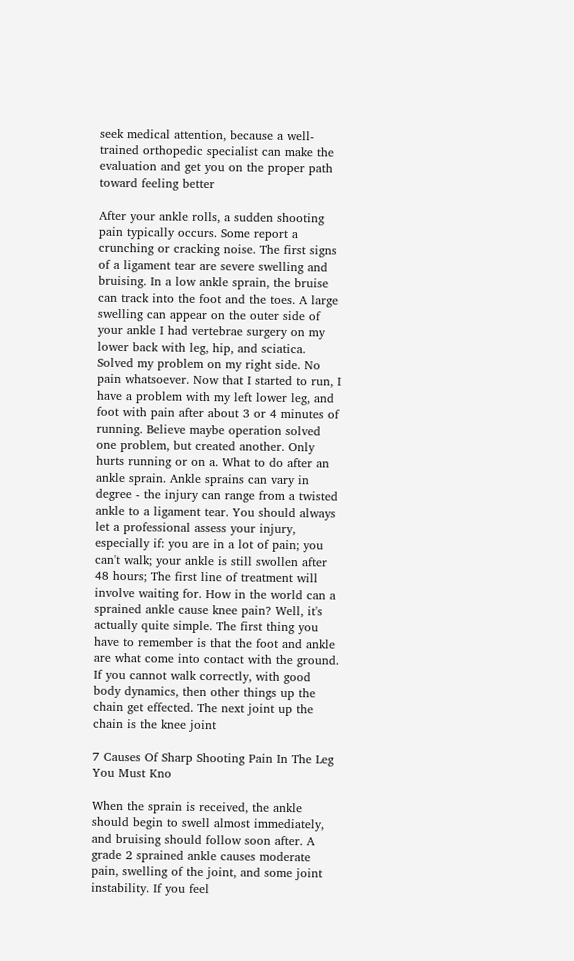seek medical attention, because a well-trained orthopedic specialist can make the evaluation and get you on the proper path toward feeling better

After your ankle rolls, a sudden shooting pain typically occurs. Some report a crunching or cracking noise. The first signs of a ligament tear are severe swelling and bruising. In a low ankle sprain, the bruise can track into the foot and the toes. A large swelling can appear on the outer side of your ankle I had vertebrae surgery on my lower back with leg, hip, and sciatica. Solved my problem on my right side. No pain whatsoever. Now that I started to run, I have a problem with my left lower leg, and foot with pain after about 3 or 4 minutes of running. Believe maybe operation solved one problem, but created another. Only hurts running or on a. What to do after an ankle sprain. Ankle sprains can vary in degree - the injury can range from a twisted ankle to a ligament tear. You should always let a professional assess your injury, especially if: you are in a lot of pain; you can't walk; your ankle is still swollen after 48 hours; The first line of treatment will involve waiting for. How in the world can a sprained ankle cause knee pain? Well, it's actually quite simple. The first thing you have to remember is that the foot and ankle are what come into contact with the ground. If you cannot walk correctly, with good body dynamics, then other things up the chain get effected. The next joint up the chain is the knee joint

7 Causes Of Sharp Shooting Pain In The Leg You Must Kno

When the sprain is received, the ankle should begin to swell almost immediately, and bruising should follow soon after. A grade 2 sprained ankle causes moderate pain, swelling of the joint, and some joint instability. If you feel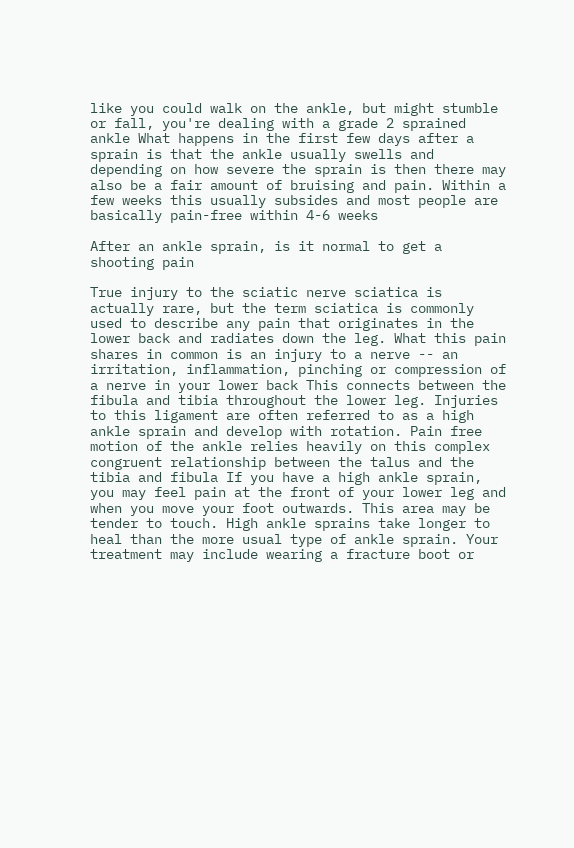like you could walk on the ankle, but might stumble or fall, you're dealing with a grade 2 sprained ankle What happens in the first few days after a sprain is that the ankle usually swells and depending on how severe the sprain is then there may also be a fair amount of bruising and pain. Within a few weeks this usually subsides and most people are basically pain-free within 4-6 weeks

After an ankle sprain, is it normal to get a shooting pain

True injury to the sciatic nerve sciatica is actually rare, but the term sciatica is commonly used to describe any pain that originates in the lower back and radiates down the leg. What this pain shares in common is an injury to a nerve -- an irritation, inflammation, pinching or compression of a nerve in your lower back This connects between the fibula and tibia throughout the lower leg. Injuries to this ligament are often referred to as a high ankle sprain and develop with rotation. Pain free motion of the ankle relies heavily on this complex congruent relationship between the talus and the tibia and fibula If you have a high ankle sprain, you may feel pain at the front of your lower leg and when you move your foot outwards. This area may be tender to touch. High ankle sprains take longer to heal than the more usual type of ankle sprain. Your treatment may include wearing a fracture boot or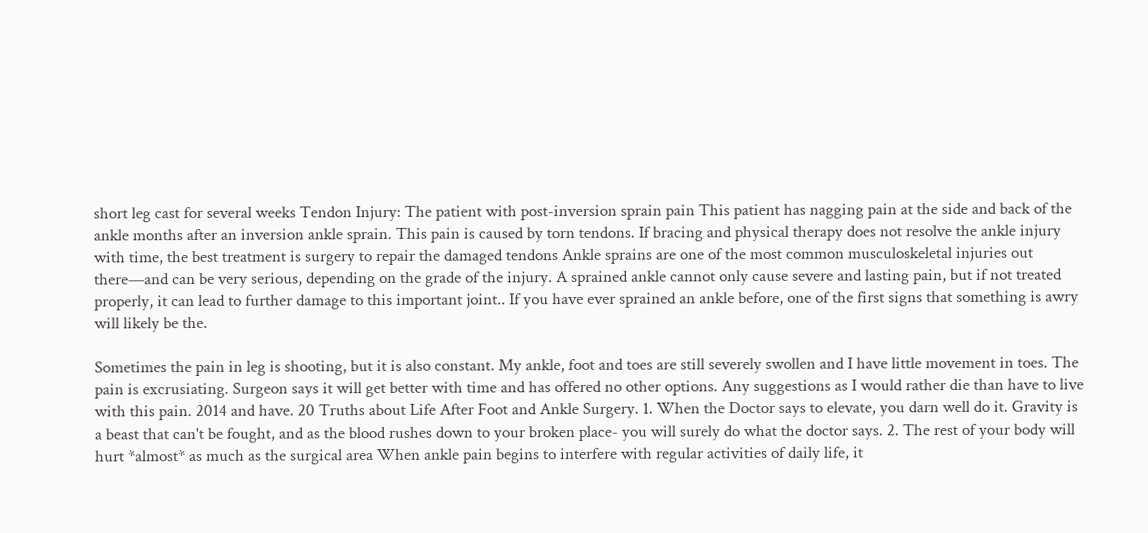short leg cast for several weeks Tendon Injury: The patient with post-inversion sprain pain This patient has nagging pain at the side and back of the ankle months after an inversion ankle sprain. This pain is caused by torn tendons. If bracing and physical therapy does not resolve the ankle injury with time, the best treatment is surgery to repair the damaged tendons Ankle sprains are one of the most common musculoskeletal injuries out there—and can be very serious, depending on the grade of the injury. A sprained ankle cannot only cause severe and lasting pain, but if not treated properly, it can lead to further damage to this important joint.. If you have ever sprained an ankle before, one of the first signs that something is awry will likely be the.

Sometimes the pain in leg is shooting, but it is also constant. My ankle, foot and toes are still severely swollen and I have little movement in toes. The pain is excrusiating. Surgeon says it will get better with time and has offered no other options. Any suggestions as I would rather die than have to live with this pain. 2014 and have. 20 Truths about Life After Foot and Ankle Surgery. 1. When the Doctor says to elevate, you darn well do it. Gravity is a beast that can't be fought, and as the blood rushes down to your broken place- you will surely do what the doctor says. 2. The rest of your body will hurt *almost* as much as the surgical area When ankle pain begins to interfere with regular activities of daily life, it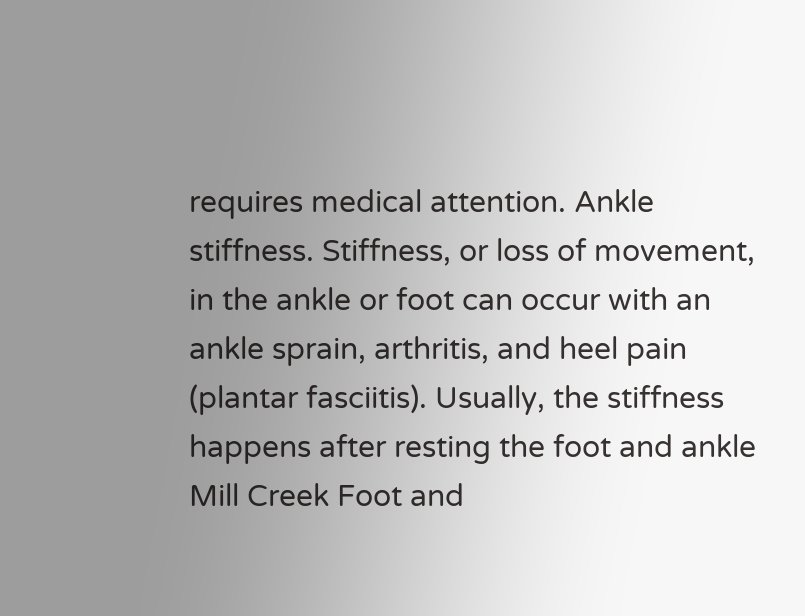requires medical attention. Ankle stiffness. Stiffness, or loss of movement, in the ankle or foot can occur with an ankle sprain, arthritis, and heel pain (plantar fasciitis). Usually, the stiffness happens after resting the foot and ankle Mill Creek Foot and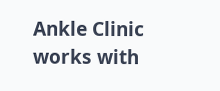Ankle Clinic works with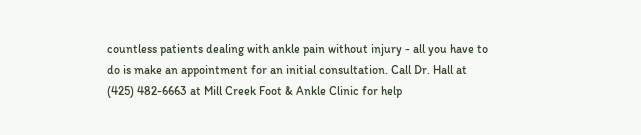countless patients dealing with ankle pain without injury - all you have to do is make an appointment for an initial consultation. Call Dr. Hall at (425) 482-6663 at Mill Creek Foot & Ankle Clinic for help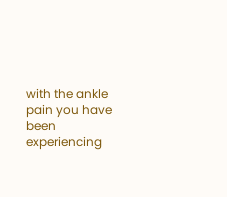with the ankle pain you have been experiencing